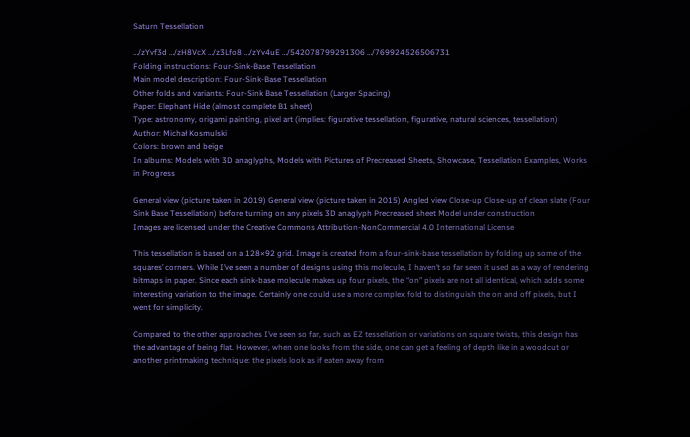Saturn Tessellation

…/zYvf3d …/zH8VcX …/z3Lfo8 …/zYv4uE …/542078799291306 …/769924526506731
Folding instructions: Four-Sink-Base Tessellation
Main model description: Four-Sink-Base Tessellation
Other folds and variants: Four-Sink Base Tessellation (Larger Spacing)
Paper: Elephant Hide (almost complete B1 sheet)
Type: astronomy, origami painting, pixel art (implies: figurative tessellation, figurative, natural sciences, tessellation)
Author: Michał Kosmulski
Colors: brown and beige
In albums: Models with 3D anaglyphs, Models with Pictures of Precreased Sheets, Showcase, Tessellation Examples, Works in Progress

General view (picture taken in 2019) General view (picture taken in 2015) Angled view Close-up Close-up of clean slate (Four Sink Base Tessellation) before turning on any pixels 3D anaglyph Precreased sheet Model under construction
Images are licensed under the Creative Commons Attribution-NonCommercial 4.0 International License

This tessellation is based on a 128×92 grid. Image is created from a four-sink-base tessellation by folding up some of the squares’ corners. While I’ve seen a number of designs using this molecule, I haven’t so far seen it used as a way of rendering bitmaps in paper. Since each sink-base molecule makes up four pixels, the “on” pixels are not all identical, which adds some interesting variation to the image. Certainly one could use a more complex fold to distinguish the on and off pixels, but I went for simplicity.

Compared to the other approaches I’ve seen so far, such as EZ tessellation or variations on square twists, this design has the advantage of being flat. However, when one looks from the side, one can get a feeling of depth like in a woodcut or another printmaking technique: the pixels look as if eaten away from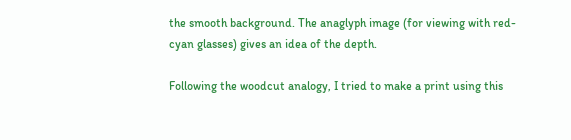the smooth background. The anaglyph image (for viewing with red-cyan glasses) gives an idea of the depth.

Following the woodcut analogy, I tried to make a print using this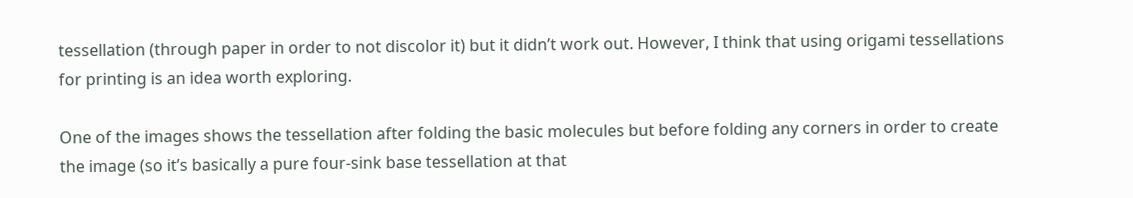tessellation (through paper in order to not discolor it) but it didn’t work out. However, I think that using origami tessellations for printing is an idea worth exploring.

One of the images shows the tessellation after folding the basic molecules but before folding any corners in order to create the image (so it’s basically a pure four-sink base tessellation at that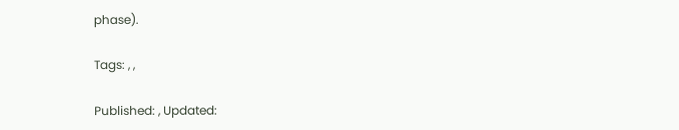phase).

Tags: , ,

Published: , Updated: